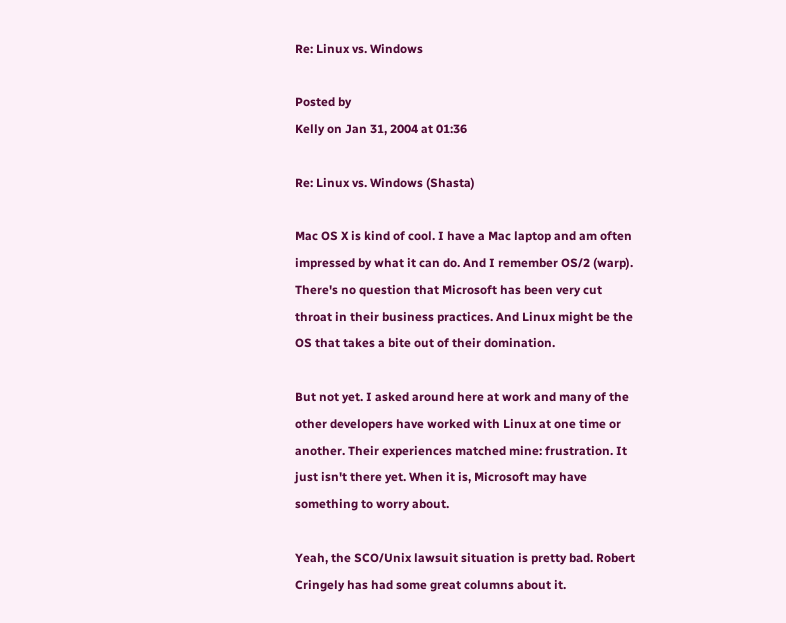Re: Linux vs. Windows

Posted by
Kelly on Jan 31, 2004 at 01:36

Re: Linux vs. Windows (Shasta)

Mac OS X is kind of cool. I have a Mac laptop and am often impressed by what it can do. And I remember OS/2 (warp). There's no question that Microsoft has been very cut throat in their business practices. And Linux might be the OS that takes a bite out of their domination.

But not yet. I asked around here at work and many of the other developers have worked with Linux at one time or another. Their experiences matched mine: frustration. It just isn't there yet. When it is, Microsoft may have something to worry about.

Yeah, the SCO/Unix lawsuit situation is pretty bad. Robert Cringely has had some great columns about it.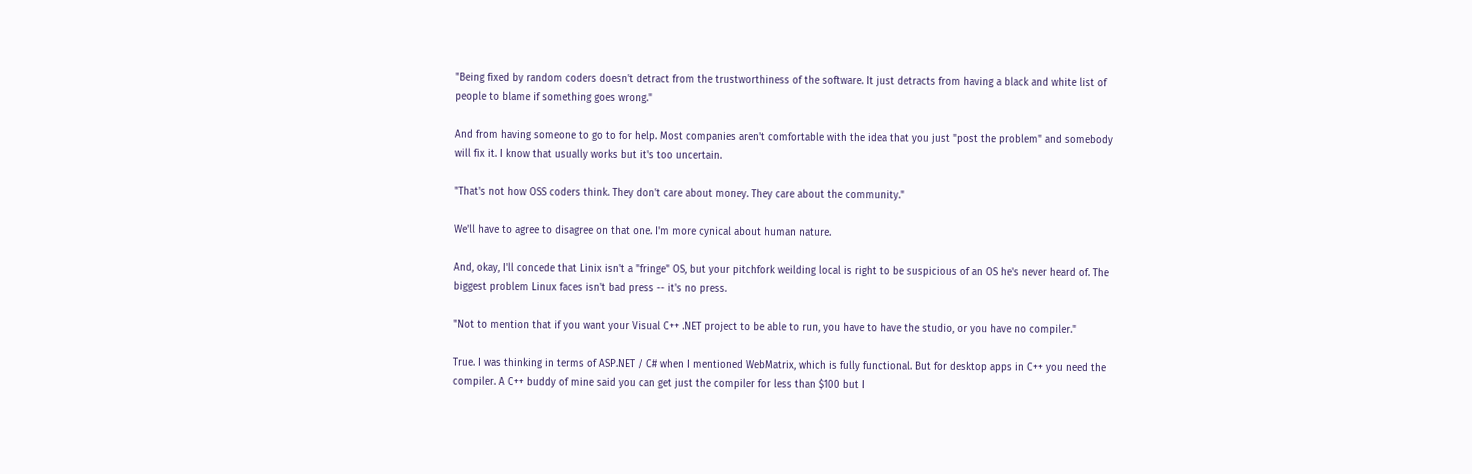"Being fixed by random coders doesn't detract from the trustworthiness of the software. It just detracts from having a black and white list of people to blame if something goes wrong."

And from having someone to go to for help. Most companies aren't comfortable with the idea that you just "post the problem" and somebody will fix it. I know that usually works but it's too uncertain.

"That's not how OSS coders think. They don't care about money. They care about the community."

We'll have to agree to disagree on that one. I'm more cynical about human nature.

And, okay, I'll concede that Linix isn't a "fringe" OS, but your pitchfork weilding local is right to be suspicious of an OS he's never heard of. The biggest problem Linux faces isn't bad press -- it's no press.

"Not to mention that if you want your Visual C++ .NET project to be able to run, you have to have the studio, or you have no compiler."

True. I was thinking in terms of ASP.NET / C# when I mentioned WebMatrix, which is fully functional. But for desktop apps in C++ you need the compiler. A C++ buddy of mine said you can get just the compiler for less than $100 but I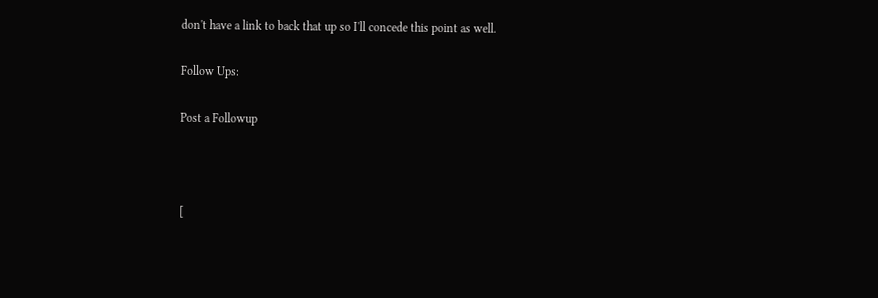don't have a link to back that up so I'll concede this point as well.

Follow Ups:

Post a Followup



[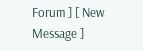Forum ] [ New Message ]